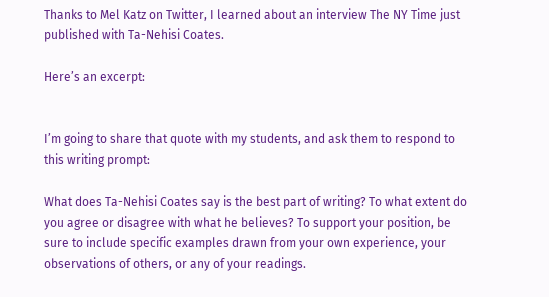Thanks to Mel Katz on Twitter, I learned about an interview The NY Time just published with Ta-Nehisi Coates.

Here’s an excerpt:


I’m going to share that quote with my students, and ask them to respond to this writing prompt:

What does Ta-Nehisi Coates say is the best part of writing? To what extent do you agree or disagree with what he believes? To support your position, be sure to include specific examples drawn from your own experience, your observations of others, or any of your readings.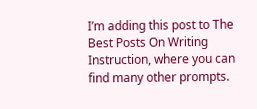I’m adding this post to The Best Posts On Writing Instruction, where you can find many other prompts.